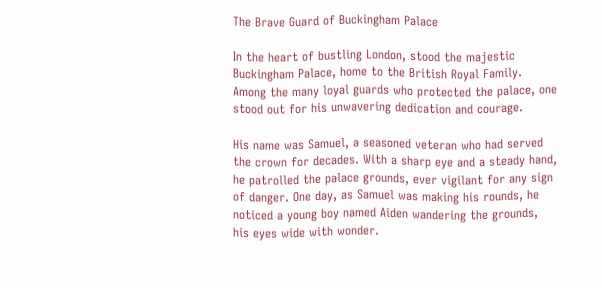The Brave Guard of Buckingham Palace

In the heart of bustling London, stood the majestic Buckingham Palace, home to the British Royal Family. Among the many loyal guards who protected the palace, one stood out for his unwavering dedication and courage.

His name was Samuel, a seasoned veteran who had served the crown for decades. With a sharp eye and a steady hand, he patrolled the palace grounds, ever vigilant for any sign of danger. One day, as Samuel was making his rounds, he noticed a young boy named Aiden wandering the grounds, his eyes wide with wonder.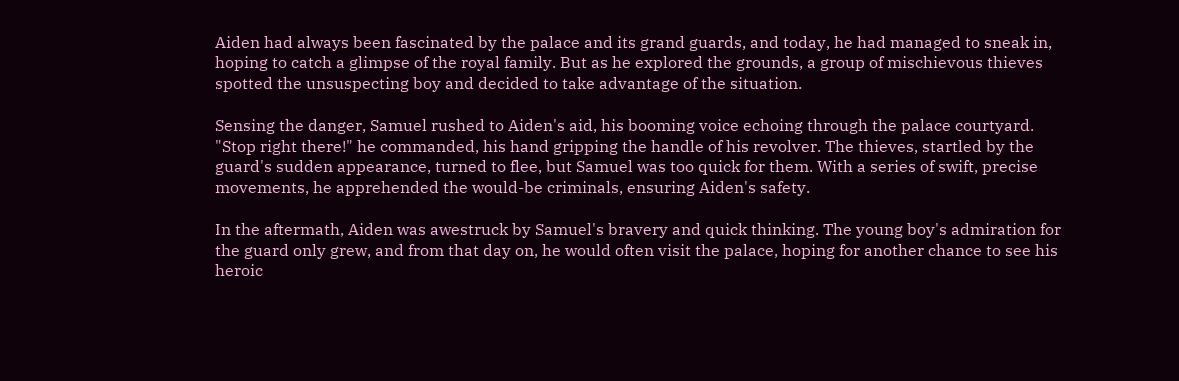Aiden had always been fascinated by the palace and its grand guards, and today, he had managed to sneak in, hoping to catch a glimpse of the royal family. But as he explored the grounds, a group of mischievous thieves spotted the unsuspecting boy and decided to take advantage of the situation.

Sensing the danger, Samuel rushed to Aiden's aid, his booming voice echoing through the palace courtyard. "Stop right there!" he commanded, his hand gripping the handle of his revolver. The thieves, startled by the guard's sudden appearance, turned to flee, but Samuel was too quick for them. With a series of swift, precise movements, he apprehended the would-be criminals, ensuring Aiden's safety.

In the aftermath, Aiden was awestruck by Samuel's bravery and quick thinking. The young boy's admiration for the guard only grew, and from that day on, he would often visit the palace, hoping for another chance to see his heroic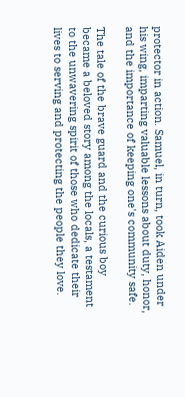protector in action. Samuel, in turn, took Aiden under his wing, imparting valuable lessons about duty, honor, and the importance of keeping one's community safe.

The tale of the brave guard and the curious boy became a beloved story among the locals, a testament to the unwavering spirit of those who dedicate their lives to serving and protecting the people they love.